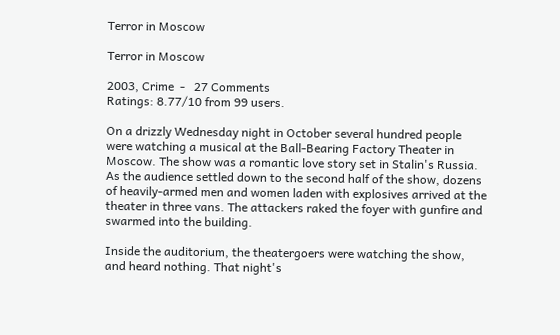Terror in Moscow

Terror in Moscow

2003, Crime  -   27 Comments
Ratings: 8.77/10 from 99 users.

On a drizzly Wednesday night in October several hundred people were watching a musical at the Ball-Bearing Factory Theater in Moscow. The show was a romantic love story set in Stalin's Russia. As the audience settled down to the second half of the show, dozens of heavily-armed men and women laden with explosives arrived at the theater in three vans. The attackers raked the foyer with gunfire and swarmed into the building.

Inside the auditorium, the theatergoers were watching the show, and heard nothing. That night's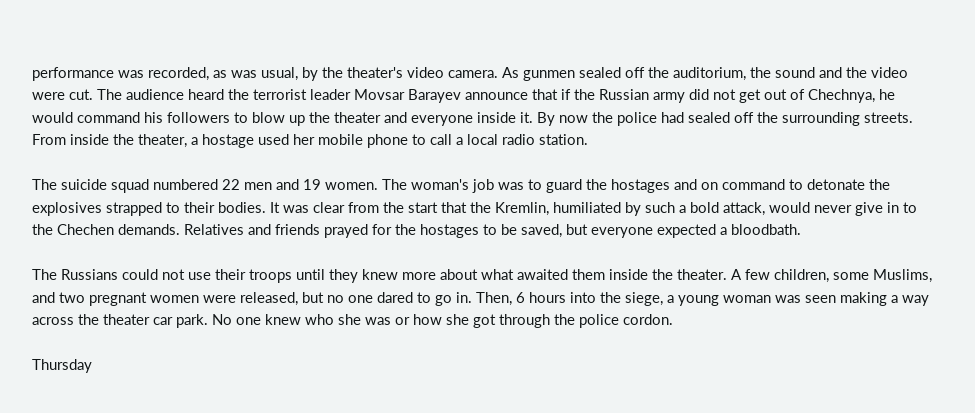performance was recorded, as was usual, by the theater's video camera. As gunmen sealed off the auditorium, the sound and the video were cut. The audience heard the terrorist leader Movsar Barayev announce that if the Russian army did not get out of Chechnya, he would command his followers to blow up the theater and everyone inside it. By now the police had sealed off the surrounding streets. From inside the theater, a hostage used her mobile phone to call a local radio station.

The suicide squad numbered 22 men and 19 women. The woman's job was to guard the hostages and on command to detonate the explosives strapped to their bodies. It was clear from the start that the Kremlin, humiliated by such a bold attack, would never give in to the Chechen demands. Relatives and friends prayed for the hostages to be saved, but everyone expected a bloodbath.

The Russians could not use their troops until they knew more about what awaited them inside the theater. A few children, some Muslims, and two pregnant women were released, but no one dared to go in. Then, 6 hours into the siege, a young woman was seen making a way across the theater car park. No one knew who she was or how she got through the police cordon.

Thursday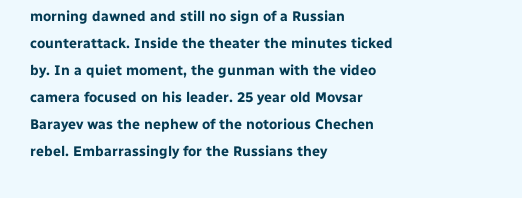morning dawned and still no sign of a Russian counterattack. Inside the theater the minutes ticked by. In a quiet moment, the gunman with the video camera focused on his leader. 25 year old Movsar Barayev was the nephew of the notorious Chechen rebel. Embarrassingly for the Russians they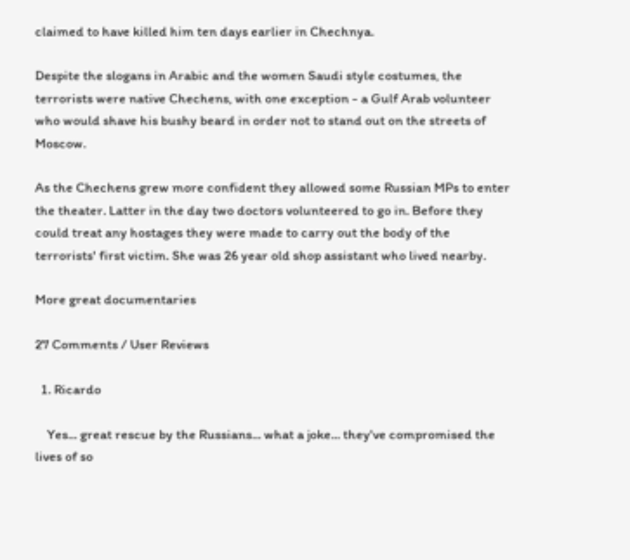claimed to have killed him ten days earlier in Chechnya.

Despite the slogans in Arabic and the women Saudi style costumes, the terrorists were native Chechens, with one exception - a Gulf Arab volunteer who would shave his bushy beard in order not to stand out on the streets of Moscow.

As the Chechens grew more confident they allowed some Russian MPs to enter the theater. Latter in the day two doctors volunteered to go in. Before they could treat any hostages they were made to carry out the body of the terrorists' first victim. She was 26 year old shop assistant who lived nearby.

More great documentaries

27 Comments / User Reviews

  1. Ricardo

    Yes... great rescue by the Russians... what a joke... they've compromised the lives of so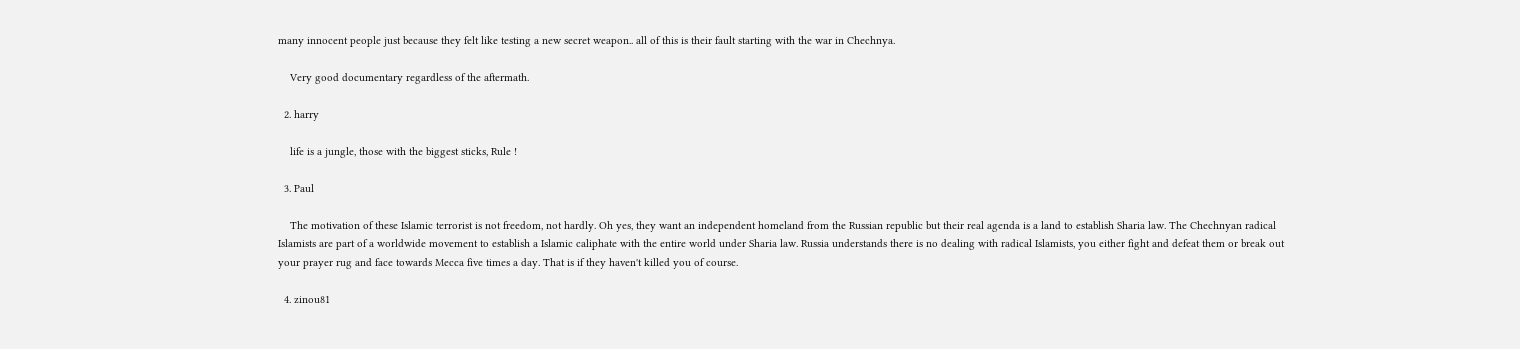many innocent people just because they felt like testing a new secret weapon.. all of this is their fault starting with the war in Chechnya.

    Very good documentary regardless of the aftermath.

  2. harry

    life is a jungle, those with the biggest sticks, Rule !

  3. Paul

    The motivation of these Islamic terrorist is not freedom, not hardly. Oh yes, they want an independent homeland from the Russian republic but their real agenda is a land to establish Sharia law. The Chechnyan radical Islamists are part of a worldwide movement to establish a Islamic caliphate with the entire world under Sharia law. Russia understands there is no dealing with radical Islamists, you either fight and defeat them or break out your prayer rug and face towards Mecca five times a day. That is if they haven't killed you of course.

  4. zinou81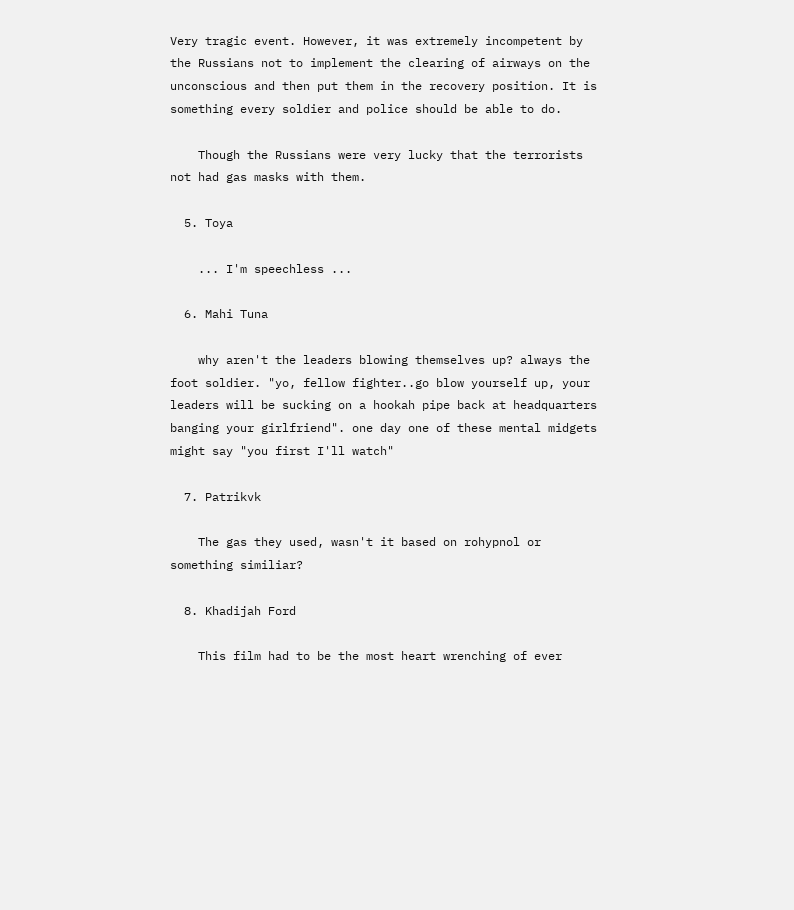Very tragic event. However, it was extremely incompetent by the Russians not to implement the clearing of airways on the unconscious and then put them in the recovery position. It is something every soldier and police should be able to do.

    Though the Russians were very lucky that the terrorists not had gas masks with them.

  5. Toya

    ... I'm speechless ...

  6. Mahi Tuna

    why aren't the leaders blowing themselves up? always the foot soldier. "yo, fellow fighter..go blow yourself up, your leaders will be sucking on a hookah pipe back at headquarters banging your girlfriend". one day one of these mental midgets might say "you first I'll watch"

  7. Patrikvk

    The gas they used, wasn't it based on rohypnol or something similiar?

  8. Khadijah Ford

    This film had to be the most heart wrenching of ever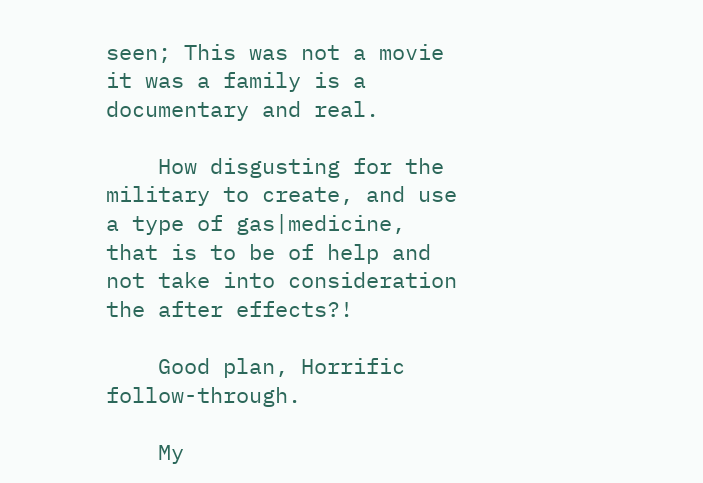seen; This was not a movie it was a family is a documentary and real.

    How disgusting for the military to create, and use a type of gas|medicine, that is to be of help and not take into consideration the after effects?!

    Good plan, Horrific follow-through.

    My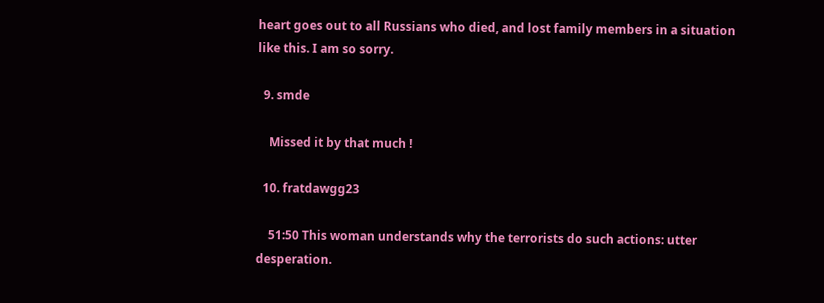heart goes out to all Russians who died, and lost family members in a situation like this. I am so sorry.

  9. smde

    Missed it by that much !

  10. fratdawgg23

    51:50 This woman understands why the terrorists do such actions: utter desperation.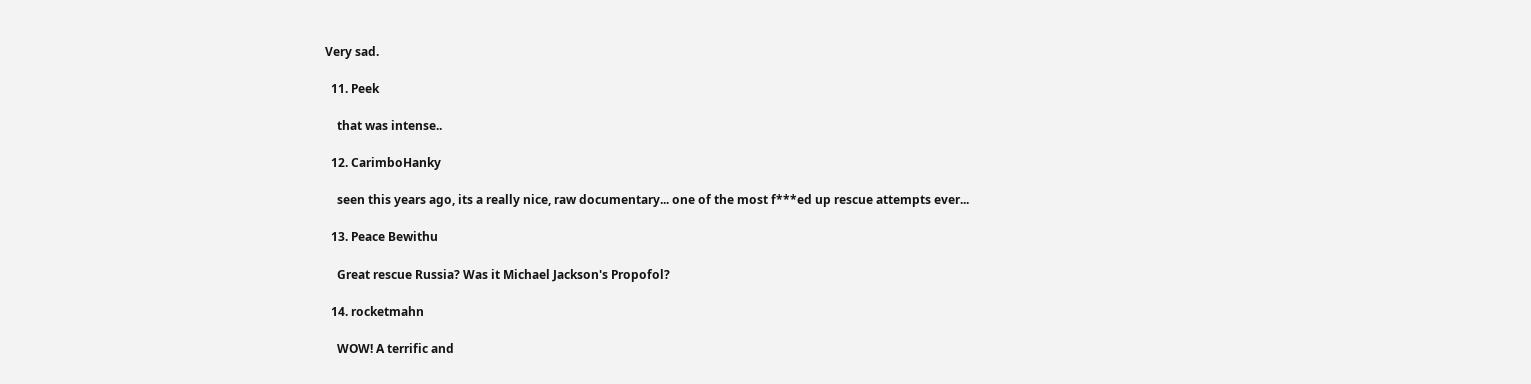Very sad.

  11. Peek

    that was intense..

  12. CarimboHanky

    seen this years ago, its a really nice, raw documentary... one of the most f***ed up rescue attempts ever...

  13. Peace Bewithu

    Great rescue Russia? Was it Michael Jackson's Propofol?

  14. rocketmahn

    WOW! A terrific and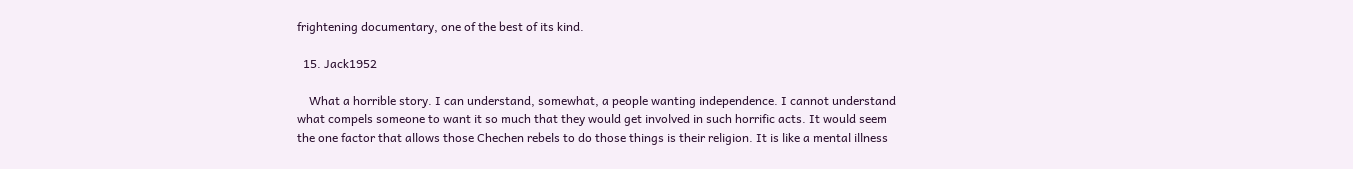frightening documentary, one of the best of its kind.

  15. Jack1952

    What a horrible story. I can understand, somewhat, a people wanting independence. I cannot understand what compels someone to want it so much that they would get involved in such horrific acts. It would seem the one factor that allows those Chechen rebels to do those things is their religion. It is like a mental illness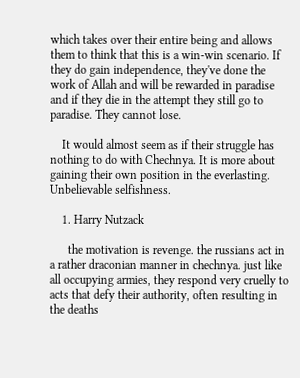which takes over their entire being and allows them to think that this is a win-win scenario. If they do gain independence, they've done the work of Allah and will be rewarded in paradise and if they die in the attempt they still go to paradise. They cannot lose.

    It would almost seem as if their struggle has nothing to do with Chechnya. It is more about gaining their own position in the everlasting. Unbelievable selfishness.

    1. Harry Nutzack

      the motivation is revenge. the russians act in a rather draconian manner in chechnya. just like all occupying armies, they respond very cruelly to acts that defy their authority, often resulting in the deaths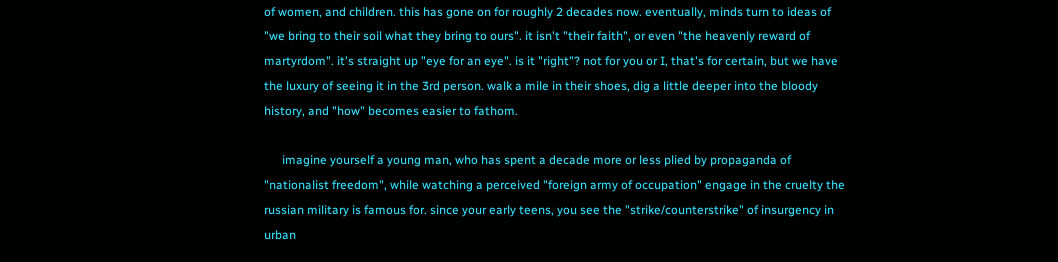of women, and children. this has gone on for roughly 2 decades now. eventually, minds turn to ideas of "we bring to their soil what they bring to ours". it isn't "their faith", or even "the heavenly reward of martyrdom". it's straight up "eye for an eye". is it "right"? not for you or I, that's for certain, but we have the luxury of seeing it in the 3rd person. walk a mile in their shoes, dig a little deeper into the bloody history, and "how" becomes easier to fathom.

      imagine yourself a young man, who has spent a decade more or less plied by propaganda of "nationalist freedom", while watching a perceived "foreign army of occupation" engage in the cruelty the russian military is famous for. since your early teens, you see the "strike/counterstrike" of insurgency in urban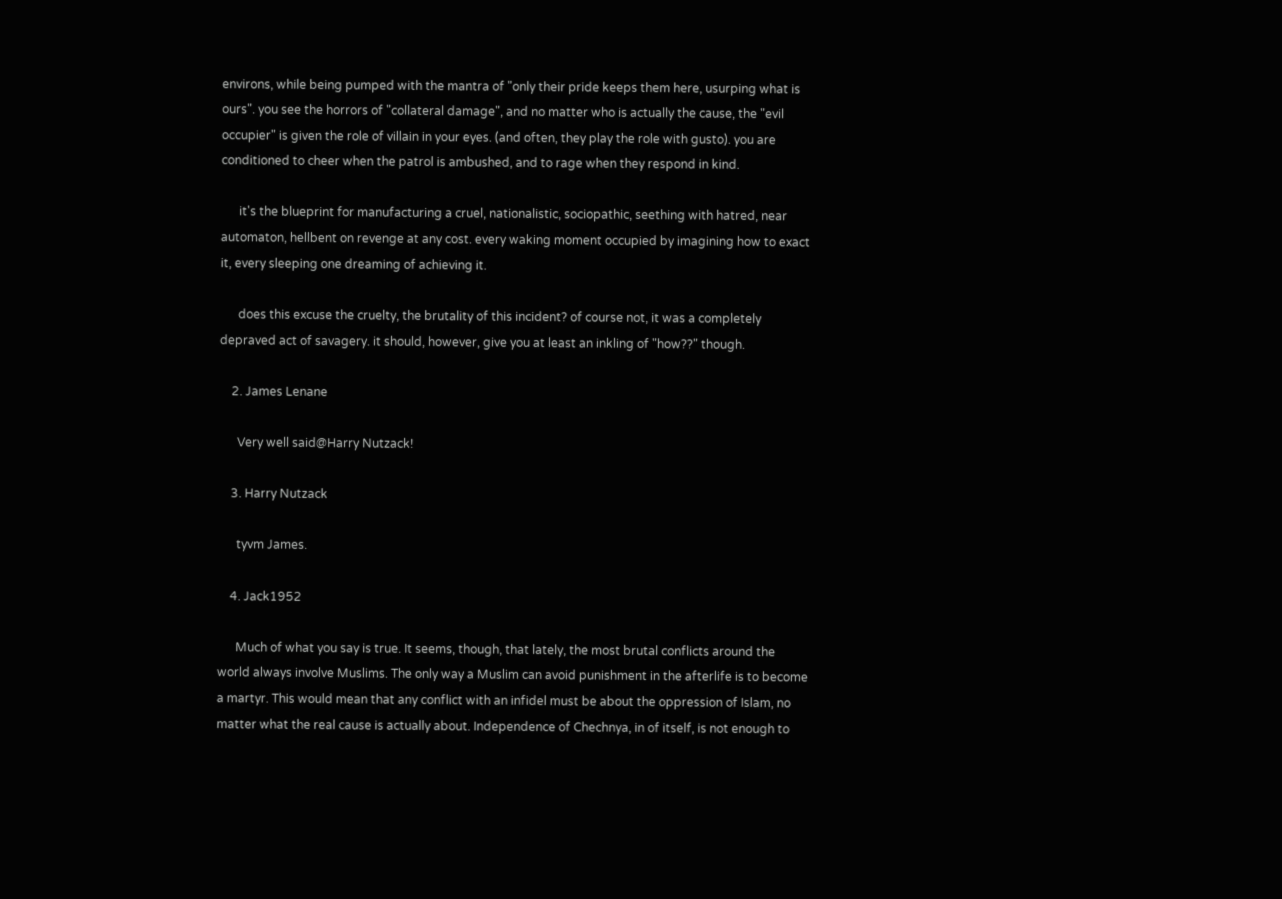environs, while being pumped with the mantra of "only their pride keeps them here, usurping what is ours". you see the horrors of "collateral damage", and no matter who is actually the cause, the "evil occupier" is given the role of villain in your eyes. (and often, they play the role with gusto). you are conditioned to cheer when the patrol is ambushed, and to rage when they respond in kind.

      it's the blueprint for manufacturing a cruel, nationalistic, sociopathic, seething with hatred, near automaton, hellbent on revenge at any cost. every waking moment occupied by imagining how to exact it, every sleeping one dreaming of achieving it.

      does this excuse the cruelty, the brutality of this incident? of course not, it was a completely depraved act of savagery. it should, however, give you at least an inkling of "how??" though.

    2. James Lenane

      Very well said@Harry Nutzack!

    3. Harry Nutzack

      tyvm James.

    4. Jack1952

      Much of what you say is true. It seems, though, that lately, the most brutal conflicts around the world always involve Muslims. The only way a Muslim can avoid punishment in the afterlife is to become a martyr. This would mean that any conflict with an infidel must be about the oppression of Islam, no matter what the real cause is actually about. Independence of Chechnya, in of itself, is not enough to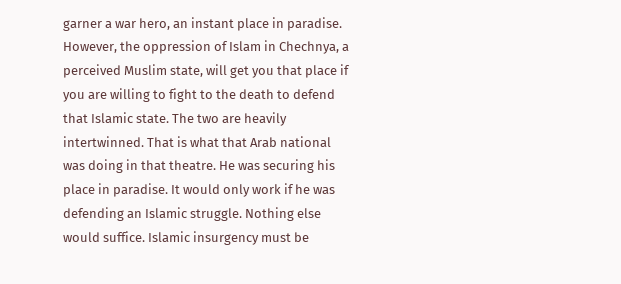garner a war hero, an instant place in paradise. However, the oppression of Islam in Chechnya, a perceived Muslim state, will get you that place if you are willing to fight to the death to defend that Islamic state. The two are heavily intertwinned. That is what that Arab national was doing in that theatre. He was securing his place in paradise. It would only work if he was defending an Islamic struggle. Nothing else would suffice. Islamic insurgency must be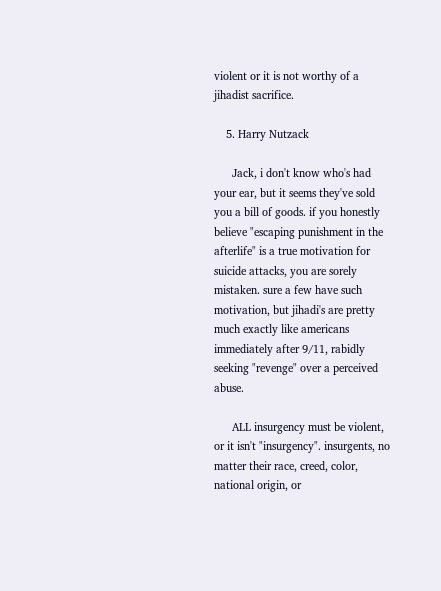violent or it is not worthy of a jihadist sacrifice.

    5. Harry Nutzack

      Jack, i don't know who's had your ear, but it seems they've sold you a bill of goods. if you honestly believe "escaping punishment in the afterlife" is a true motivation for suicide attacks, you are sorely mistaken. sure a few have such motivation, but jihadi's are pretty much exactly like americans immediately after 9/11, rabidly seeking "revenge" over a perceived abuse.

      ALL insurgency must be violent, or it isn't "insurgency". insurgents, no matter their race, creed, color, national origin, or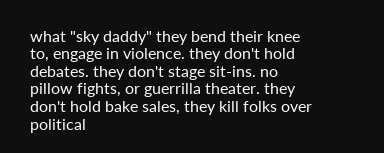what "sky daddy" they bend their knee to, engage in violence. they don't hold debates. they don't stage sit-ins. no pillow fights, or guerrilla theater. they don't hold bake sales, they kill folks over political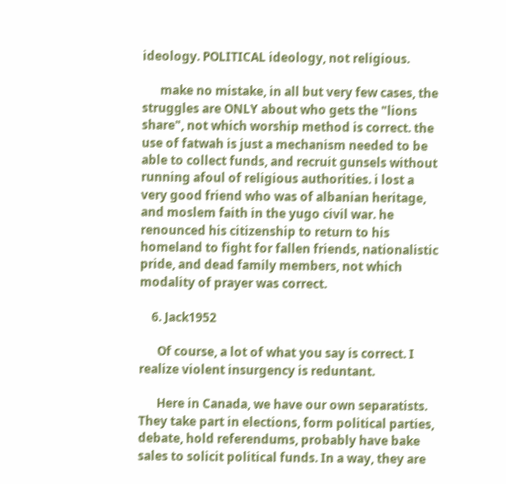ideology. POLITICAL ideology, not religious.

      make no mistake, in all but very few cases, the struggles are ONLY about who gets the "lions share", not which worship method is correct. the use of fatwah is just a mechanism needed to be able to collect funds, and recruit gunsels without running afoul of religious authorities. i lost a very good friend who was of albanian heritage, and moslem faith in the yugo civil war. he renounced his citizenship to return to his homeland to fight for fallen friends, nationalistic pride, and dead family members, not which modality of prayer was correct.

    6. Jack1952

      Of course, a lot of what you say is correct. I realize violent insurgency is reduntant.

      Here in Canada, we have our own separatists. They take part in elections, form political parties, debate, hold referendums, probably have bake sales to solicit political funds. In a way, they are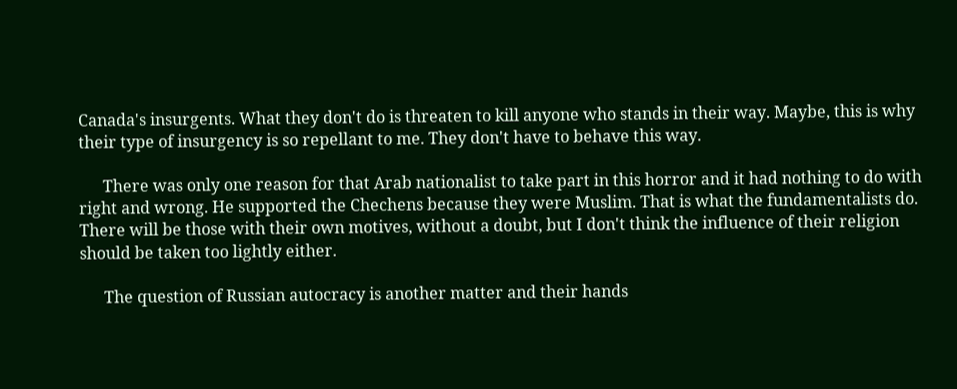Canada's insurgents. What they don't do is threaten to kill anyone who stands in their way. Maybe, this is why their type of insurgency is so repellant to me. They don't have to behave this way.

      There was only one reason for that Arab nationalist to take part in this horror and it had nothing to do with right and wrong. He supported the Chechens because they were Muslim. That is what the fundamentalists do. There will be those with their own motives, without a doubt, but I don't think the influence of their religion should be taken too lightly either.

      The question of Russian autocracy is another matter and their hands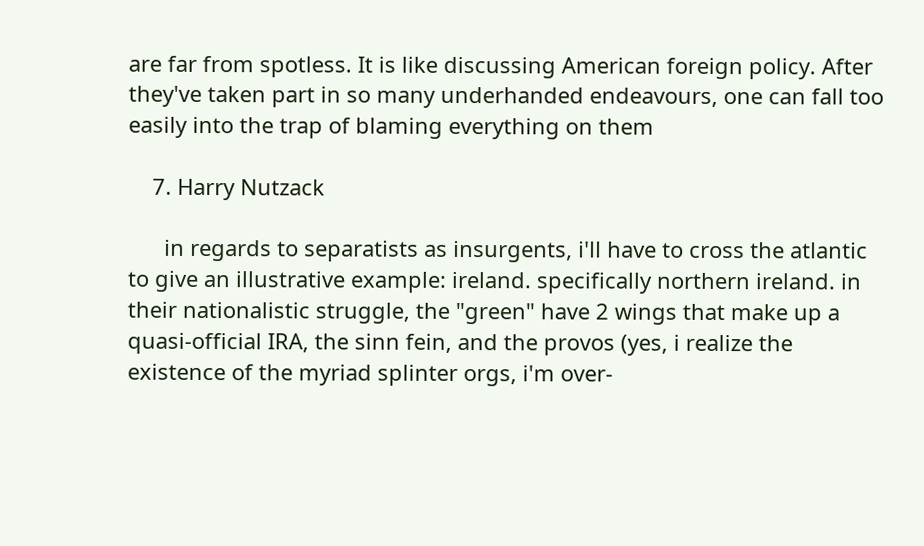are far from spotless. It is like discussing American foreign policy. After they've taken part in so many underhanded endeavours, one can fall too easily into the trap of blaming everything on them

    7. Harry Nutzack

      in regards to separatists as insurgents, i'll have to cross the atlantic to give an illustrative example: ireland. specifically northern ireland. in their nationalistic struggle, the "green" have 2 wings that make up a quasi-official IRA, the sinn fein, and the provos (yes, i realize the existence of the myriad splinter orgs, i'm over-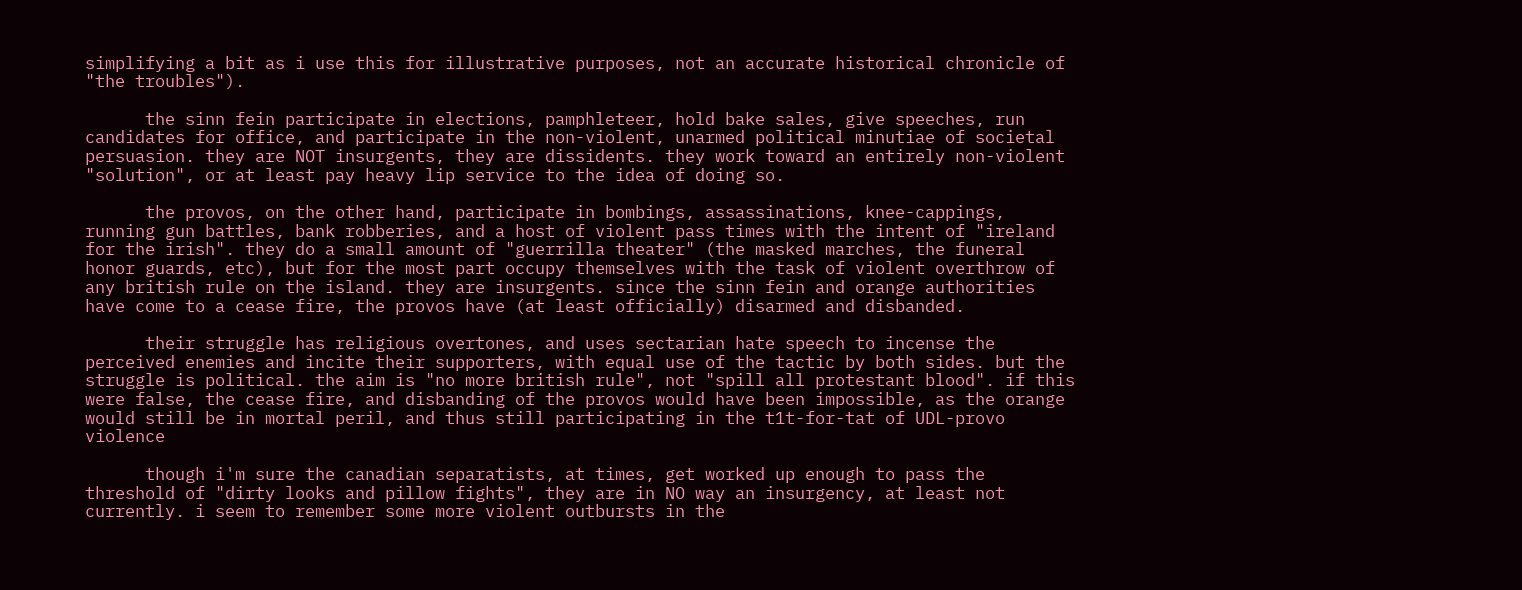simplifying a bit as i use this for illustrative purposes, not an accurate historical chronicle of "the troubles").

      the sinn fein participate in elections, pamphleteer, hold bake sales, give speeches, run candidates for office, and participate in the non-violent, unarmed political minutiae of societal persuasion. they are NOT insurgents, they are dissidents. they work toward an entirely non-violent "solution", or at least pay heavy lip service to the idea of doing so.

      the provos, on the other hand, participate in bombings, assassinations, knee-cappings, running gun battles, bank robberies, and a host of violent pass times with the intent of "ireland for the irish". they do a small amount of "guerrilla theater" (the masked marches, the funeral honor guards, etc), but for the most part occupy themselves with the task of violent overthrow of any british rule on the island. they are insurgents. since the sinn fein and orange authorities have come to a cease fire, the provos have (at least officially) disarmed and disbanded.

      their struggle has religious overtones, and uses sectarian hate speech to incense the perceived enemies and incite their supporters, with equal use of the tactic by both sides. but the struggle is political. the aim is "no more british rule", not "spill all protestant blood". if this were false, the cease fire, and disbanding of the provos would have been impossible, as the orange would still be in mortal peril, and thus still participating in the t1t-for-tat of UDL-provo violence

      though i'm sure the canadian separatists, at times, get worked up enough to pass the threshold of "dirty looks and pillow fights", they are in NO way an insurgency, at least not currently. i seem to remember some more violent outbursts in the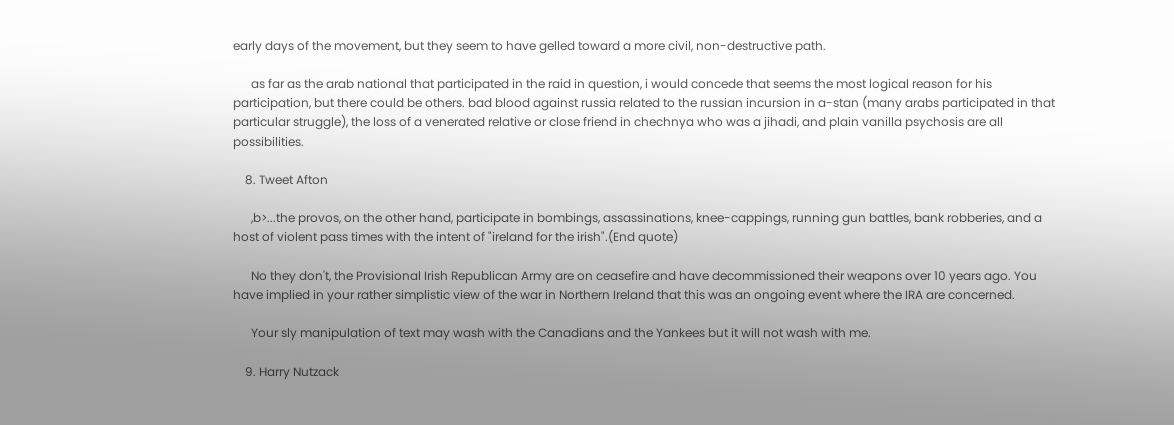early days of the movement, but they seem to have gelled toward a more civil, non-destructive path.

      as far as the arab national that participated in the raid in question, i would concede that seems the most logical reason for his participation, but there could be others. bad blood against russia related to the russian incursion in a-stan (many arabs participated in that particular struggle), the loss of a venerated relative or close friend in chechnya who was a jihadi, and plain vanilla psychosis are all possibilities.

    8. Tweet Afton

      ,b>...the provos, on the other hand, participate in bombings, assassinations, knee-cappings, running gun battles, bank robberies, and a host of violent pass times with the intent of "ireland for the irish".(End quote)

      No they don't, the Provisional Irish Republican Army are on ceasefire and have decommissioned their weapons over 10 years ago. You have implied in your rather simplistic view of the war in Northern Ireland that this was an ongoing event where the IRA are concerned.

      Your sly manipulation of text may wash with the Canadians and the Yankees but it will not wash with me.

    9. Harry Nutzack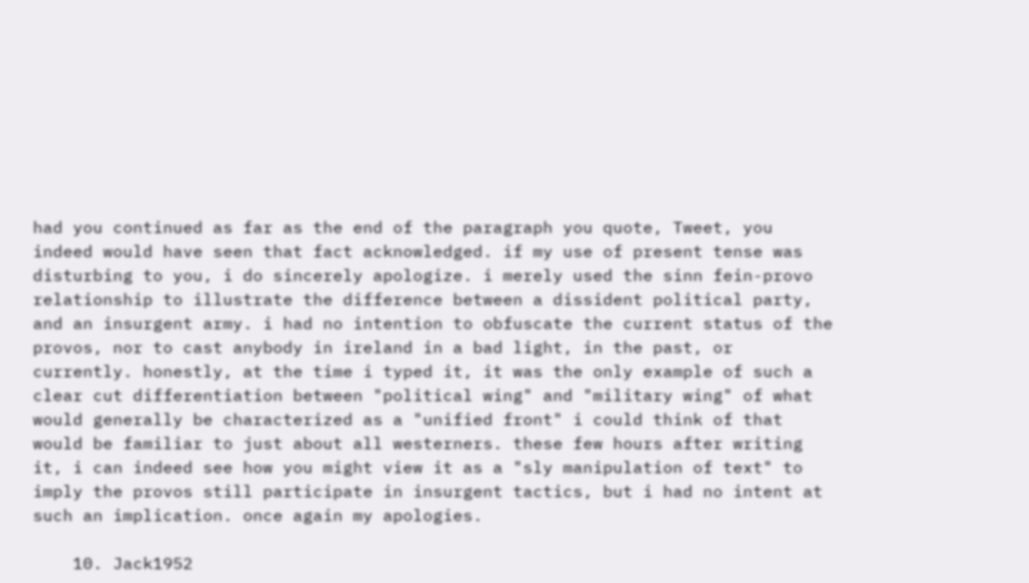had you continued as far as the end of the paragraph you quote, Tweet, you indeed would have seen that fact acknowledged. if my use of present tense was disturbing to you, i do sincerely apologize. i merely used the sinn fein-provo relationship to illustrate the difference between a dissident political party, and an insurgent army. i had no intention to obfuscate the current status of the provos, nor to cast anybody in ireland in a bad light, in the past, or currently. honestly, at the time i typed it, it was the only example of such a clear cut differentiation between "political wing" and "military wing" of what would generally be characterized as a "unified front" i could think of that would be familiar to just about all westerners. these few hours after writing it, i can indeed see how you might view it as a "sly manipulation of text" to imply the provos still participate in insurgent tactics, but i had no intent at such an implication. once again my apologies.

    10. Jack1952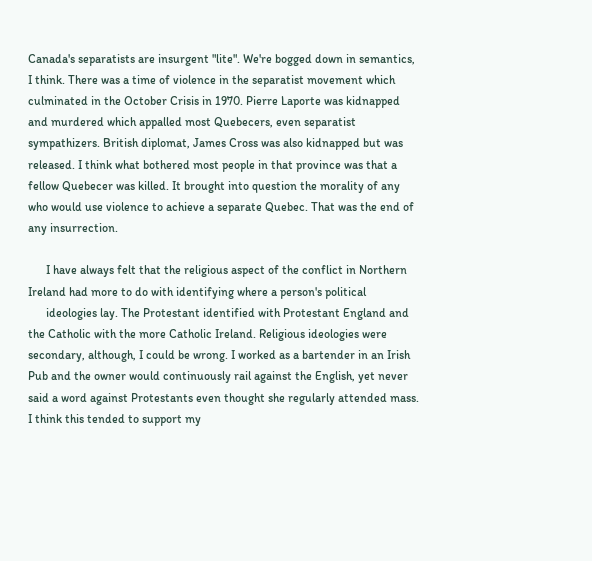Canada's separatists are insurgent "lite". We're bogged down in semantics, I think. There was a time of violence in the separatist movement which culminated in the October Crisis in 1970. Pierre Laporte was kidnapped and murdered which appalled most Quebecers, even separatist sympathizers. British diplomat, James Cross was also kidnapped but was released. I think what bothered most people in that province was that a fellow Quebecer was killed. It brought into question the morality of any who would use violence to achieve a separate Quebec. That was the end of any insurrection.

      I have always felt that the religious aspect of the conflict in Northern Ireland had more to do with identifying where a person's political
      ideologies lay. The Protestant identified with Protestant England and the Catholic with the more Catholic Ireland. Religious ideologies were secondary, although, I could be wrong. I worked as a bartender in an Irish Pub and the owner would continuously rail against the English, yet never said a word against Protestants even thought she regularly attended mass. I think this tended to support my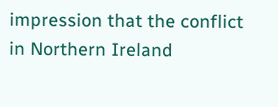impression that the conflict in Northern Ireland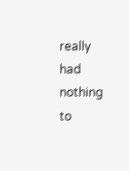really had nothing to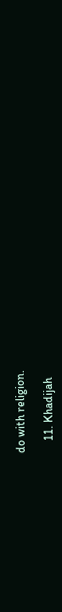do with religion.

    11. Khadijah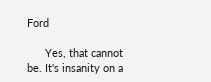Ford

      Yes, that cannot be. It's insanity on a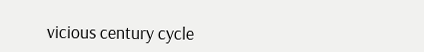vicious century cycle